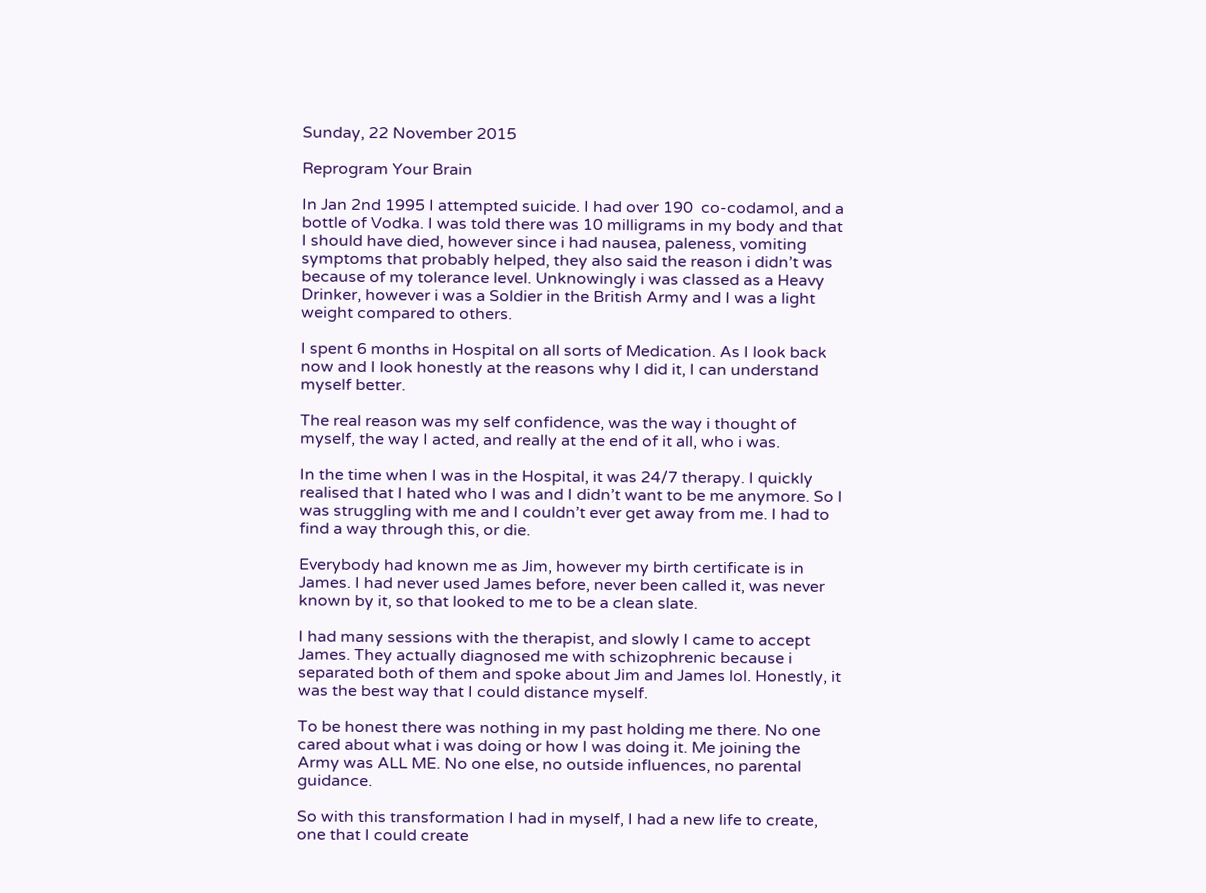Sunday, 22 November 2015

Reprogram Your Brain

In Jan 2nd 1995 I attempted suicide. I had over 190  co-codamol, and a bottle of Vodka. I was told there was 10 milligrams in my body and that I should have died, however since i had nausea, paleness, vomiting symptoms that probably helped, they also said the reason i didn’t was because of my tolerance level. Unknowingly i was classed as a Heavy Drinker, however i was a Soldier in the British Army and I was a light weight compared to others.

I spent 6 months in Hospital on all sorts of Medication. As I look back now and I look honestly at the reasons why I did it, I can understand myself better.

The real reason was my self confidence, was the way i thought of myself, the way I acted, and really at the end of it all, who i was.

In the time when I was in the Hospital, it was 24/7 therapy. I quickly realised that I hated who I was and I didn’t want to be me anymore. So I was struggling with me and I couldn’t ever get away from me. I had to find a way through this, or die.

Everybody had known me as Jim, however my birth certificate is in James. I had never used James before, never been called it, was never known by it, so that looked to me to be a clean slate.

I had many sessions with the therapist, and slowly I came to accept James. They actually diagnosed me with schizophrenic because i separated both of them and spoke about Jim and James lol. Honestly, it was the best way that I could distance myself.

To be honest there was nothing in my past holding me there. No one cared about what i was doing or how I was doing it. Me joining the Army was ALL ME. No one else, no outside influences, no parental guidance.

So with this transformation I had in myself, I had a new life to create, one that I could create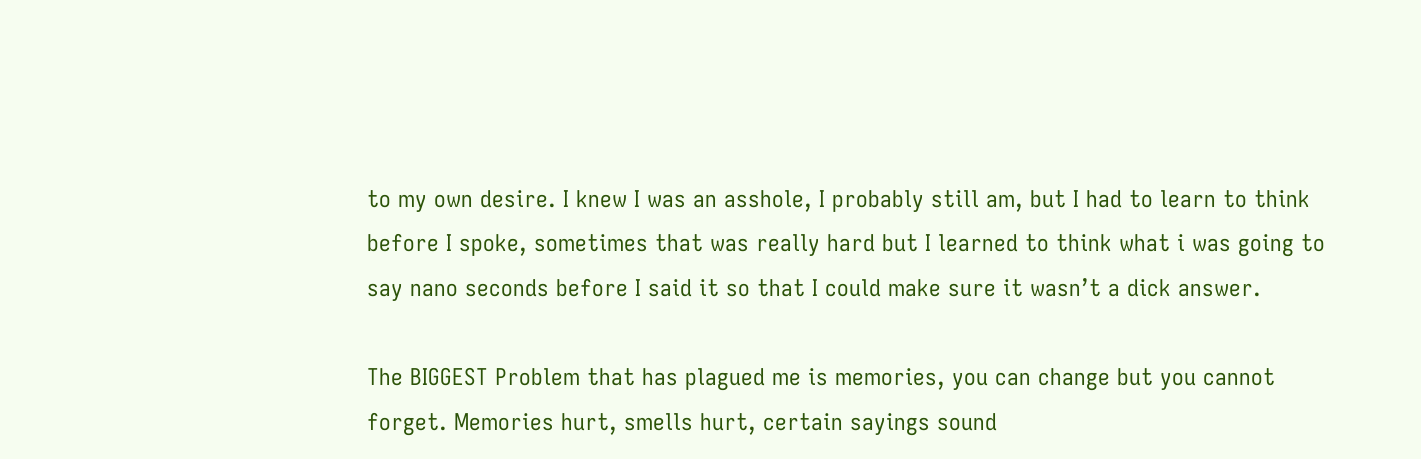to my own desire. I knew I was an asshole, I probably still am, but I had to learn to think before I spoke, sometimes that was really hard but I learned to think what i was going to say nano seconds before I said it so that I could make sure it wasn’t a dick answer.

The BIGGEST Problem that has plagued me is memories, you can change but you cannot forget. Memories hurt, smells hurt, certain sayings sound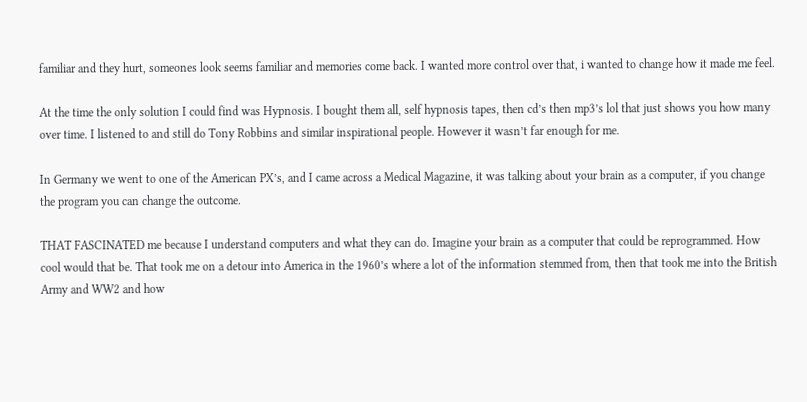familiar and they hurt, someones look seems familiar and memories come back. I wanted more control over that, i wanted to change how it made me feel.

At the time the only solution I could find was Hypnosis. I bought them all, self hypnosis tapes, then cd’s then mp3’s lol that just shows you how many over time. I listened to and still do Tony Robbins and similar inspirational people. However it wasn’t far enough for me.

In Germany we went to one of the American PX’s, and I came across a Medical Magazine, it was talking about your brain as a computer, if you change the program you can change the outcome.

THAT FASCINATED me because I understand computers and what they can do. Imagine your brain as a computer that could be reprogrammed. How cool would that be. That took me on a detour into America in the 1960’s where a lot of the information stemmed from, then that took me into the British Army and WW2 and how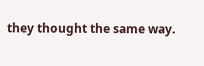they thought the same way.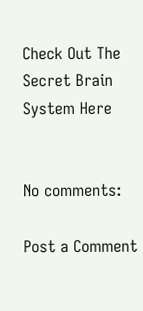Check Out The Secret Brain System Here


No comments:

Post a Comment